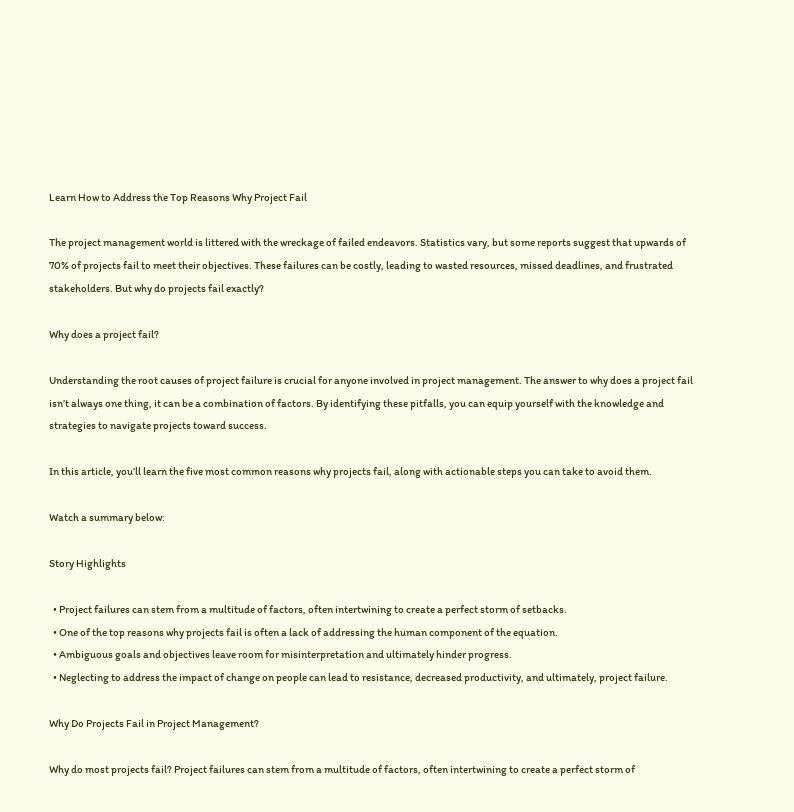Learn How to Address the Top Reasons Why Project Fail

The project management world is littered with the wreckage of failed endeavors. Statistics vary, but some reports suggest that upwards of 70% of projects fail to meet their objectives. These failures can be costly, leading to wasted resources, missed deadlines, and frustrated stakeholders. But why do projects fail exactly?

Why does a project fail?

Understanding the root causes of project failure is crucial for anyone involved in project management. The answer to why does a project fail isn’t always one thing, it can be a combination of factors. By identifying these pitfalls, you can equip yourself with the knowledge and strategies to navigate projects toward success.

In this article, you’ll learn the five most common reasons why projects fail, along with actionable steps you can take to avoid them.

Watch a summary below:

Story Highlights

  • Project failures can stem from a multitude of factors, often intertwining to create a perfect storm of setbacks.
  • One of the top reasons why projects fail is often a lack of addressing the human component of the equation.
  • Ambiguous goals and objectives leave room for misinterpretation and ultimately hinder progress.
  • Neglecting to address the impact of change on people can lead to resistance, decreased productivity, and ultimately, project failure.

Why Do Projects Fail in Project Management?

Why do most projects fail? Project failures can stem from a multitude of factors, often intertwining to create a perfect storm of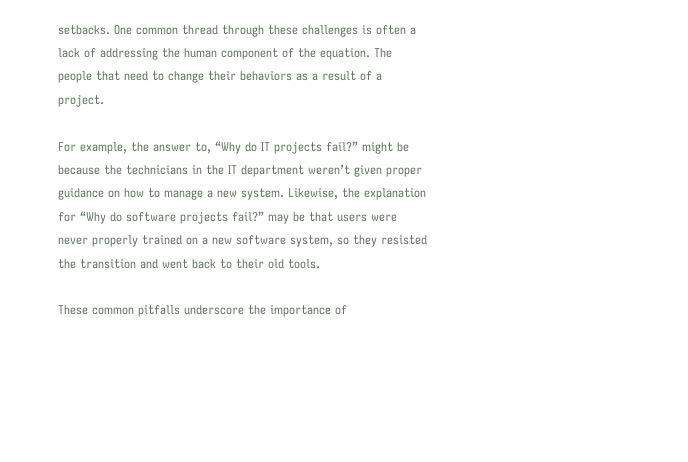setbacks. One common thread through these challenges is often a lack of addressing the human component of the equation. The people that need to change their behaviors as a result of a project.

For example, the answer to, “Why do IT projects fail?” might be because the technicians in the IT department weren’t given proper guidance on how to manage a new system. Likewise, the explanation for “Why do software projects fail?” may be that users were never properly trained on a new software system, so they resisted the transition and went back to their old tools.

These common pitfalls underscore the importance of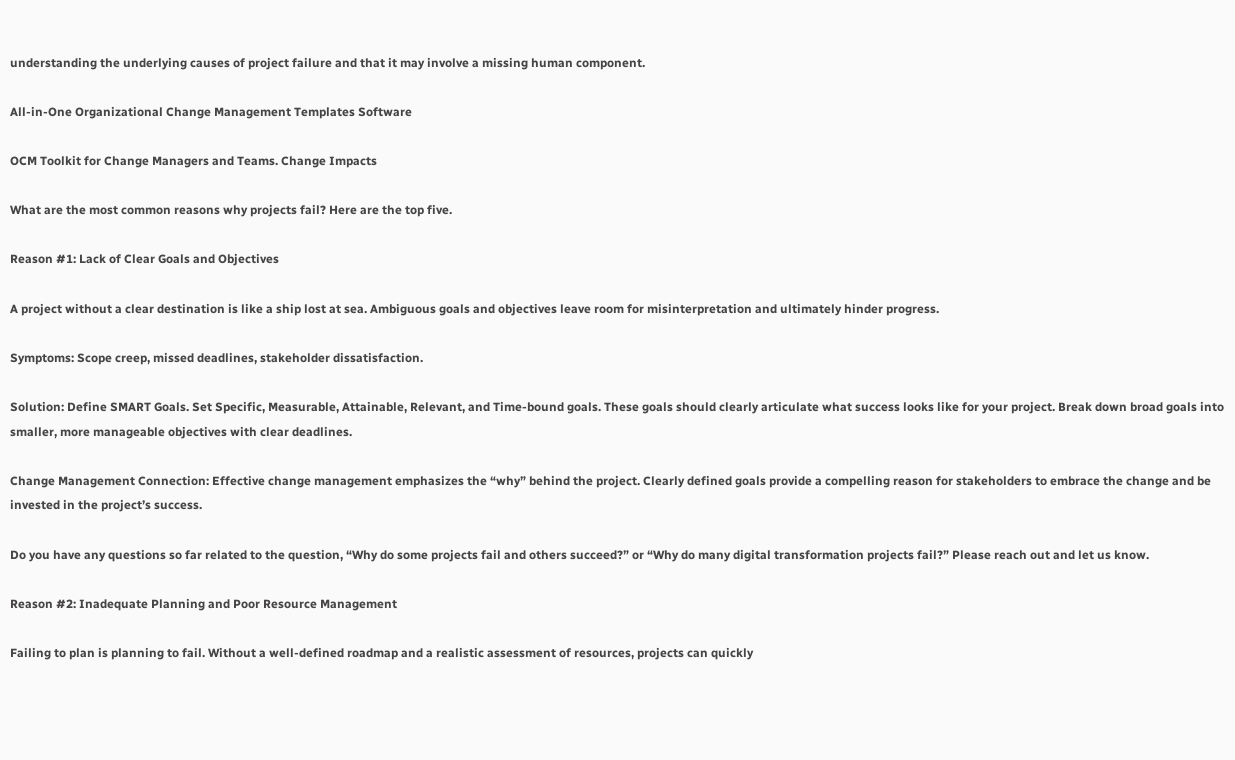understanding the underlying causes of project failure and that it may involve a missing human component.

All-in-One Organizational Change Management Templates Software

OCM Toolkit for Change Managers and Teams. Change Impacts

What are the most common reasons why projects fail? Here are the top five.

Reason #1: Lack of Clear Goals and Objectives

A project without a clear destination is like a ship lost at sea. Ambiguous goals and objectives leave room for misinterpretation and ultimately hinder progress.

Symptoms: Scope creep, missed deadlines, stakeholder dissatisfaction.

Solution: Define SMART Goals. Set Specific, Measurable, Attainable, Relevant, and Time-bound goals. These goals should clearly articulate what success looks like for your project. Break down broad goals into smaller, more manageable objectives with clear deadlines.

Change Management Connection: Effective change management emphasizes the “why” behind the project. Clearly defined goals provide a compelling reason for stakeholders to embrace the change and be invested in the project’s success.

Do you have any questions so far related to the question, “Why do some projects fail and others succeed?” or “Why do many digital transformation projects fail?” Please reach out and let us know.

Reason #2: Inadequate Planning and Poor Resource Management

Failing to plan is planning to fail. Without a well-defined roadmap and a realistic assessment of resources, projects can quickly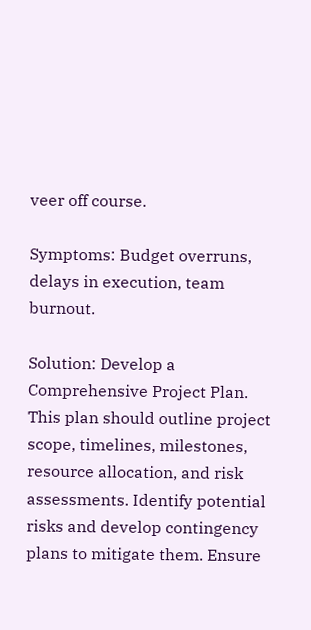veer off course.

Symptoms: Budget overruns, delays in execution, team burnout.

Solution: Develop a Comprehensive Project Plan. This plan should outline project scope, timelines, milestones, resource allocation, and risk assessments. Identify potential risks and develop contingency plans to mitigate them. Ensure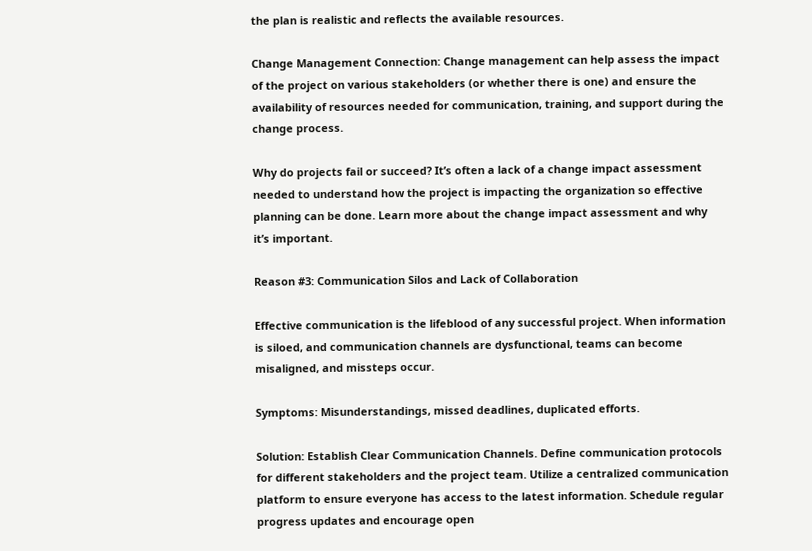the plan is realistic and reflects the available resources.

Change Management Connection: Change management can help assess the impact of the project on various stakeholders (or whether there is one) and ensure the availability of resources needed for communication, training, and support during the change process.

Why do projects fail or succeed? It’s often a lack of a change impact assessment needed to understand how the project is impacting the organization so effective planning can be done. Learn more about the change impact assessment and why it’s important.

Reason #3: Communication Silos and Lack of Collaboration

Effective communication is the lifeblood of any successful project. When information is siloed, and communication channels are dysfunctional, teams can become misaligned, and missteps occur.

Symptoms: Misunderstandings, missed deadlines, duplicated efforts.

Solution: Establish Clear Communication Channels. Define communication protocols for different stakeholders and the project team. Utilize a centralized communication platform to ensure everyone has access to the latest information. Schedule regular progress updates and encourage open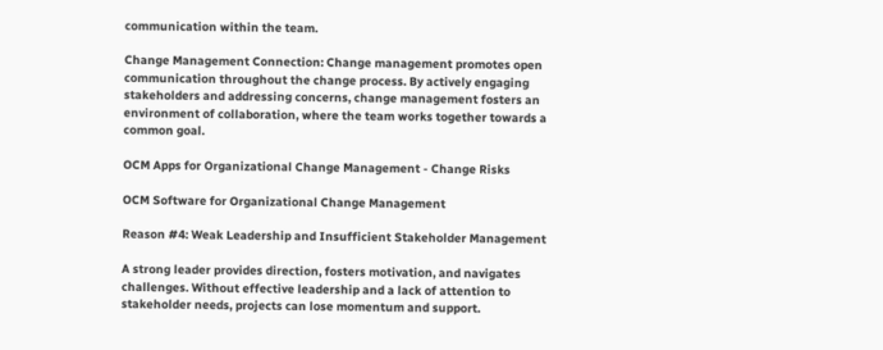communication within the team.

Change Management Connection: Change management promotes open communication throughout the change process. By actively engaging stakeholders and addressing concerns, change management fosters an environment of collaboration, where the team works together towards a common goal.

OCM Apps for Organizational Change Management - Change Risks

OCM Software for Organizational Change Management

Reason #4: Weak Leadership and Insufficient Stakeholder Management

A strong leader provides direction, fosters motivation, and navigates challenges. Without effective leadership and a lack of attention to stakeholder needs, projects can lose momentum and support.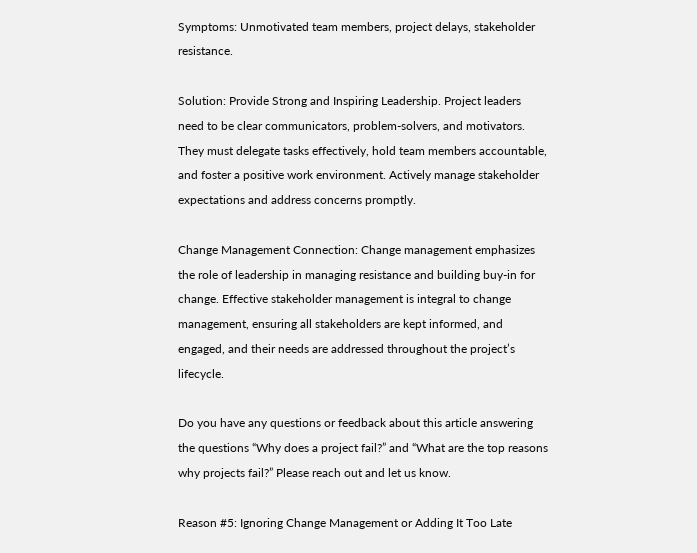Symptoms: Unmotivated team members, project delays, stakeholder resistance.

Solution: Provide Strong and Inspiring Leadership. Project leaders need to be clear communicators, problem-solvers, and motivators. They must delegate tasks effectively, hold team members accountable, and foster a positive work environment. Actively manage stakeholder expectations and address concerns promptly.

Change Management Connection: Change management emphasizes the role of leadership in managing resistance and building buy-in for change. Effective stakeholder management is integral to change management, ensuring all stakeholders are kept informed, and engaged, and their needs are addressed throughout the project’s lifecycle.

Do you have any questions or feedback about this article answering the questions “Why does a project fail?” and “What are the top reasons why projects fail?” Please reach out and let us know.

Reason #5: Ignoring Change Management or Adding It Too Late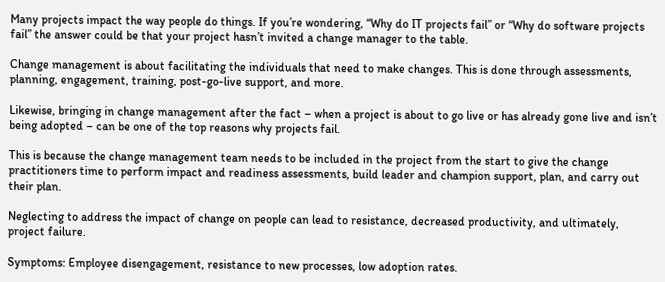Many projects impact the way people do things. If you’re wondering, “Why do IT projects fail” or “Why do software projects fail” the answer could be that your project hasn’t invited a change manager to the table.

Change management is about facilitating the individuals that need to make changes. This is done through assessments, planning, engagement, training, post-go-live support, and more.

Likewise, bringing in change management after the fact – when a project is about to go live or has already gone live and isn’t being adopted – can be one of the top reasons why projects fail.

This is because the change management team needs to be included in the project from the start to give the change practitioners time to perform impact and readiness assessments, build leader and champion support, plan, and carry out their plan.

Neglecting to address the impact of change on people can lead to resistance, decreased productivity, and ultimately, project failure.

Symptoms: Employee disengagement, resistance to new processes, low adoption rates.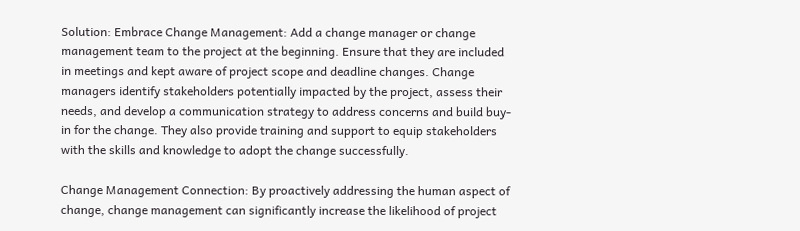Solution: Embrace Change Management: Add a change manager or change management team to the project at the beginning. Ensure that they are included in meetings and kept aware of project scope and deadline changes. Change managers identify stakeholders potentially impacted by the project, assess their needs, and develop a communication strategy to address concerns and build buy-in for the change. They also provide training and support to equip stakeholders with the skills and knowledge to adopt the change successfully.

Change Management Connection: By proactively addressing the human aspect of change, change management can significantly increase the likelihood of project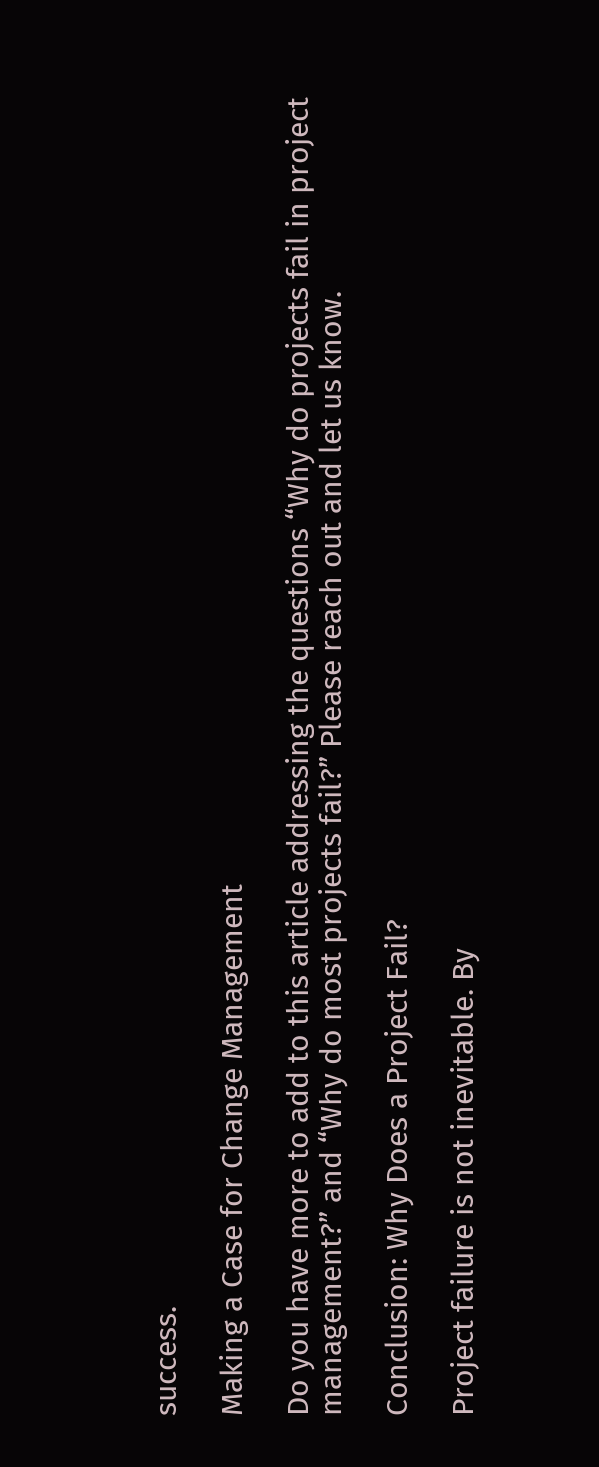success.

Making a Case for Change Management

Do you have more to add to this article addressing the questions “Why do projects fail in project management?” and “Why do most projects fail?” Please reach out and let us know.

Conclusion: Why Does a Project Fail?

Project failure is not inevitable. By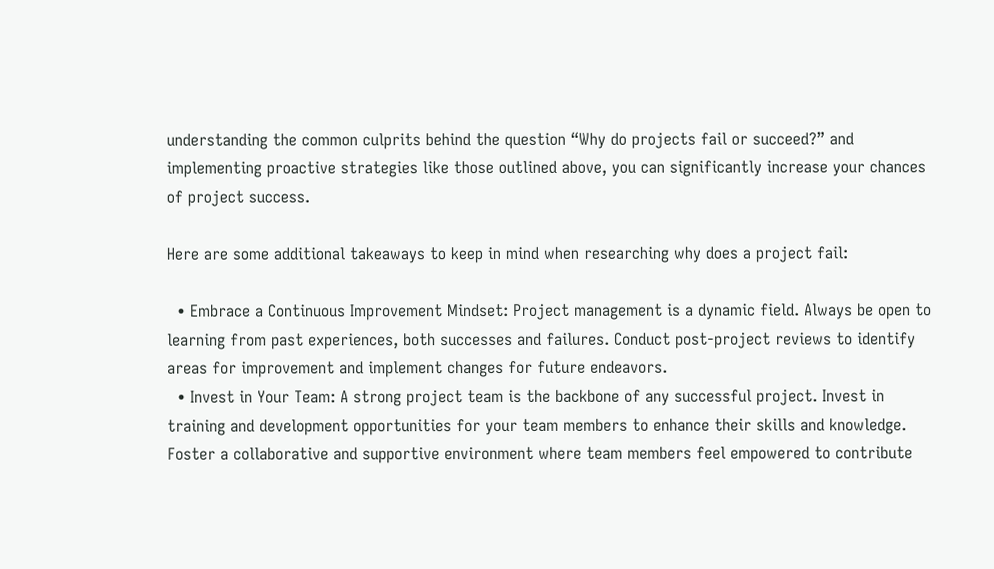understanding the common culprits behind the question “Why do projects fail or succeed?” and implementing proactive strategies like those outlined above, you can significantly increase your chances of project success.

Here are some additional takeaways to keep in mind when researching why does a project fail:

  • Embrace a Continuous Improvement Mindset: Project management is a dynamic field. Always be open to learning from past experiences, both successes and failures. Conduct post-project reviews to identify areas for improvement and implement changes for future endeavors.
  • Invest in Your Team: A strong project team is the backbone of any successful project. Invest in training and development opportunities for your team members to enhance their skills and knowledge. Foster a collaborative and supportive environment where team members feel empowered to contribute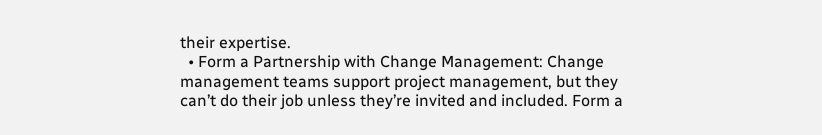their expertise.
  • Form a Partnership with Change Management: Change management teams support project management, but they can’t do their job unless they’re invited and included. Form a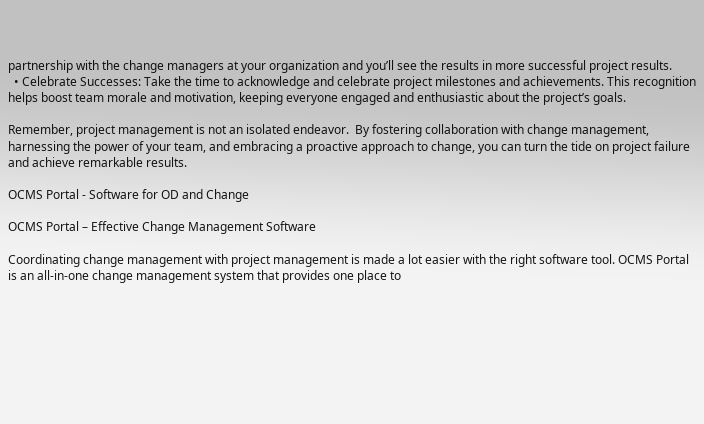partnership with the change managers at your organization and you’ll see the results in more successful project results.
  • Celebrate Successes: Take the time to acknowledge and celebrate project milestones and achievements. This recognition helps boost team morale and motivation, keeping everyone engaged and enthusiastic about the project’s goals.

Remember, project management is not an isolated endeavor.  By fostering collaboration with change management, harnessing the power of your team, and embracing a proactive approach to change, you can turn the tide on project failure and achieve remarkable results.

OCMS Portal - Software for OD and Change

OCMS Portal – Effective Change Management Software

Coordinating change management with project management is made a lot easier with the right software tool. OCMS Portal is an all-in-one change management system that provides one place to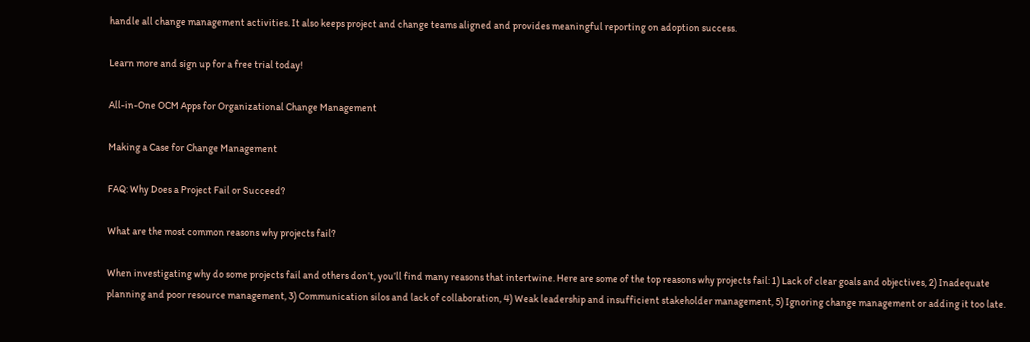handle all change management activities. It also keeps project and change teams aligned and provides meaningful reporting on adoption success.

Learn more and sign up for a free trial today!

All-in-One OCM Apps for Organizational Change Management

Making a Case for Change Management

FAQ: Why Does a Project Fail or Succeed?

What are the most common reasons why projects fail?

When investigating why do some projects fail and others don’t, you’ll find many reasons that intertwine. Here are some of the top reasons why projects fail: 1) Lack of clear goals and objectives, 2) Inadequate planning and poor resource management, 3) Communication silos and lack of collaboration, 4) Weak leadership and insufficient stakeholder management, 5) Ignoring change management or adding it too late.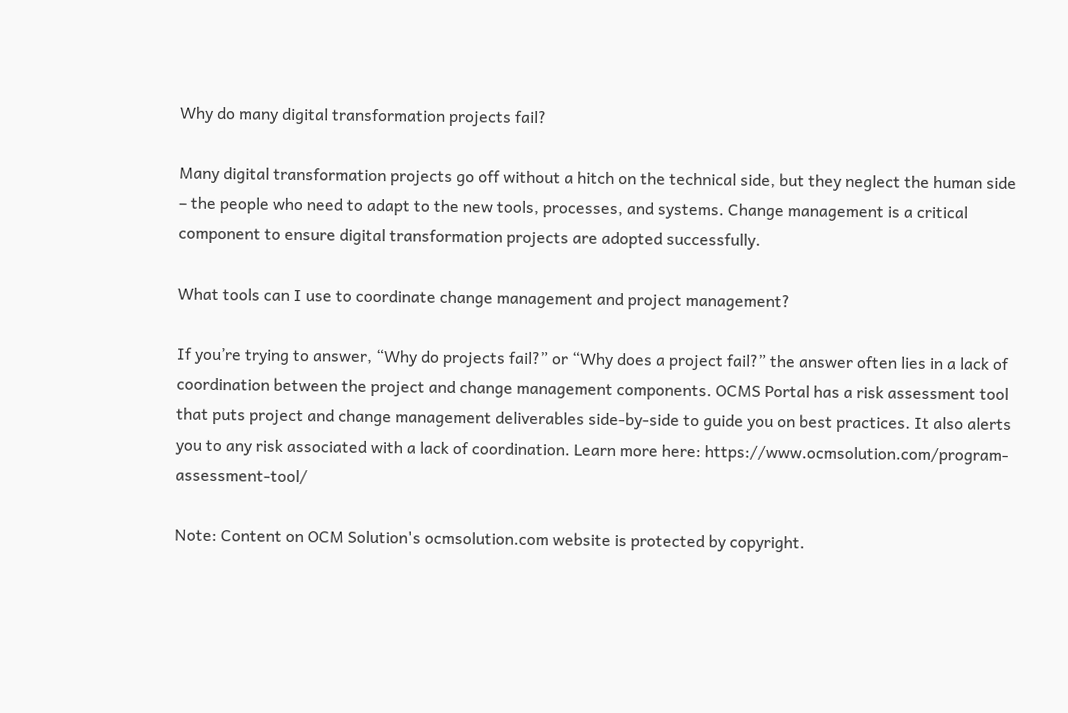Why do many digital transformation projects fail?

Many digital transformation projects go off without a hitch on the technical side, but they neglect the human side – the people who need to adapt to the new tools, processes, and systems. Change management is a critical component to ensure digital transformation projects are adopted successfully.

What tools can I use to coordinate change management and project management?

If you’re trying to answer, “Why do projects fail?” or “Why does a project fail?” the answer often lies in a lack of coordination between the project and change management components. OCMS Portal has a risk assessment tool that puts project and change management deliverables side-by-side to guide you on best practices. It also alerts you to any risk associated with a lack of coordination. Learn more here: https://www.ocmsolution.com/program-assessment-tool/

Note: Content on OCM Solution's ocmsolution.com website is protected by copyright.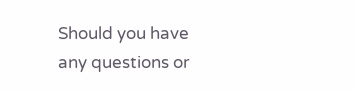Should you have any questions or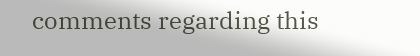comments regarding this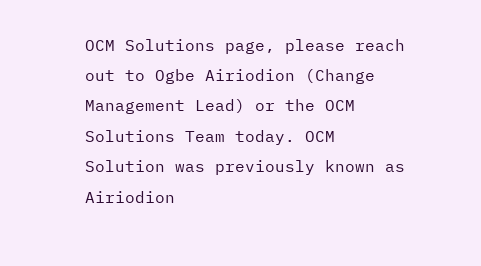OCM Solutions page, please reach out to Ogbe Airiodion (Change Management Lead) or the OCM Solutions Team today. OCM Solution was previously known as Airiodion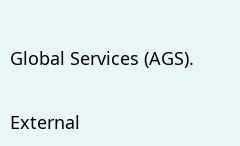Global Services (AGS).

External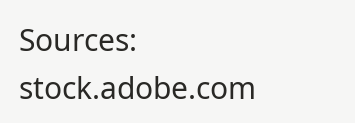Sources: stock.adobe.com